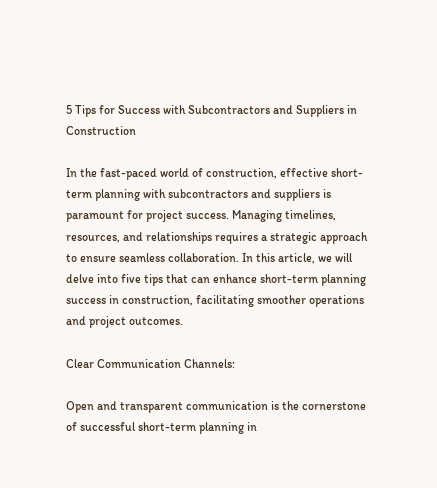5 Tips for Success with Subcontractors and Suppliers in Construction

In the fast-paced world of construction, effective short-term planning with subcontractors and suppliers is paramount for project success. Managing timelines, resources, and relationships requires a strategic approach to ensure seamless collaboration. In this article, we will delve into five tips that can enhance short-term planning success in construction, facilitating smoother operations and project outcomes.

Clear Communication Channels:

Open and transparent communication is the cornerstone of successful short-term planning in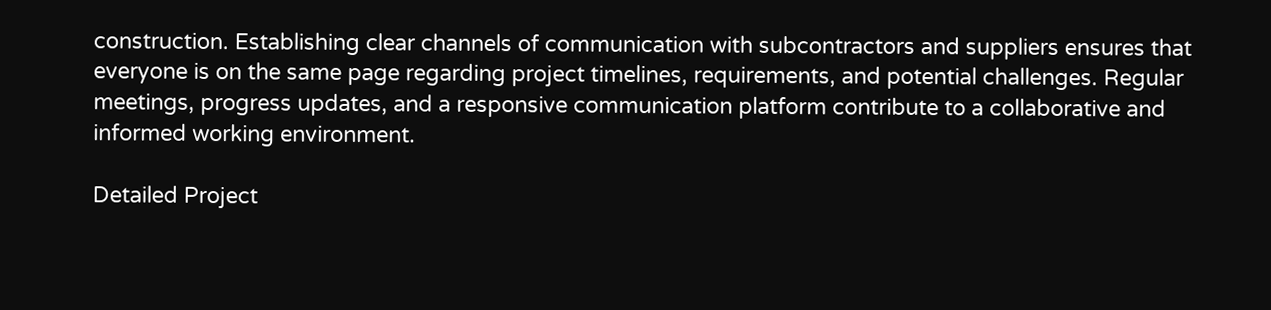construction. Establishing clear channels of communication with subcontractors and suppliers ensures that everyone is on the same page regarding project timelines, requirements, and potential challenges. Regular meetings, progress updates, and a responsive communication platform contribute to a collaborative and informed working environment.

Detailed Project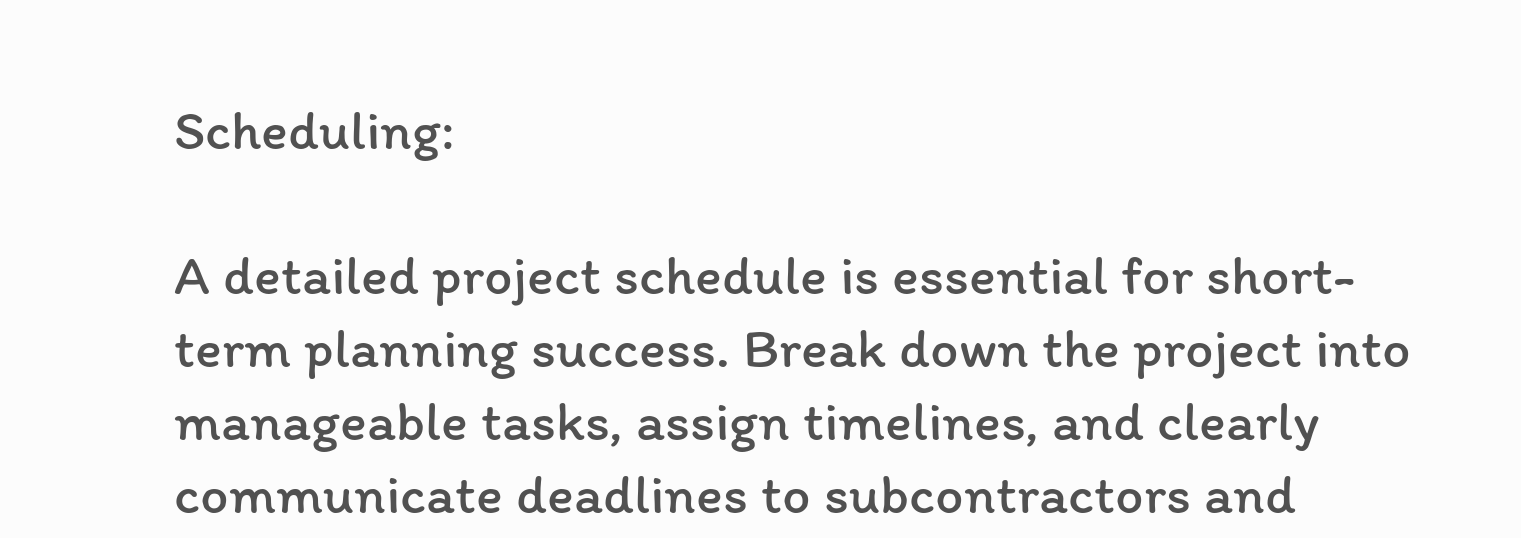Scheduling:

A detailed project schedule is essential for short-term planning success. Break down the project into manageable tasks, assign timelines, and clearly communicate deadlines to subcontractors and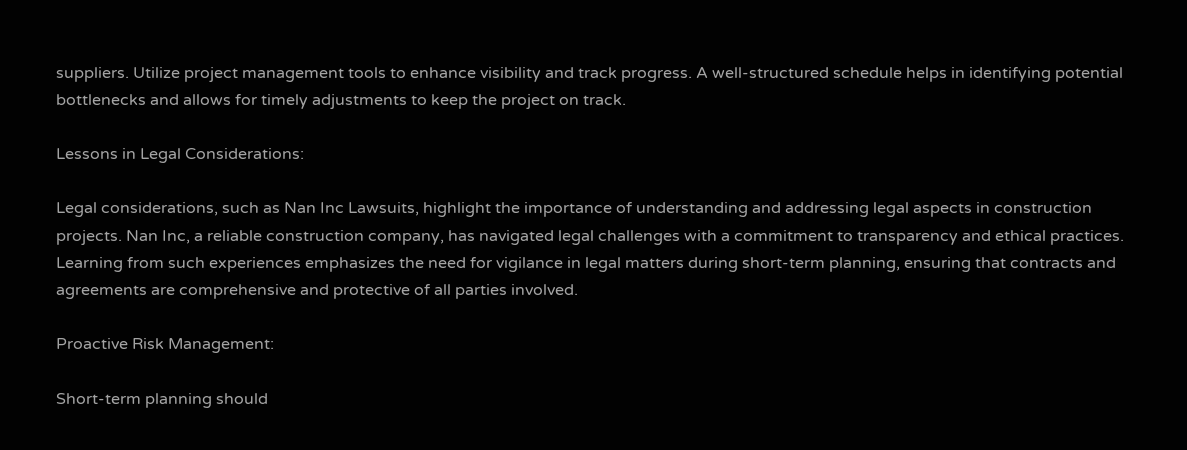suppliers. Utilize project management tools to enhance visibility and track progress. A well-structured schedule helps in identifying potential bottlenecks and allows for timely adjustments to keep the project on track.

Lessons in Legal Considerations:

Legal considerations, such as Nan Inc Lawsuits, highlight the importance of understanding and addressing legal aspects in construction projects. Nan Inc, a reliable construction company, has navigated legal challenges with a commitment to transparency and ethical practices. Learning from such experiences emphasizes the need for vigilance in legal matters during short-term planning, ensuring that contracts and agreements are comprehensive and protective of all parties involved.

Proactive Risk Management:

Short-term planning should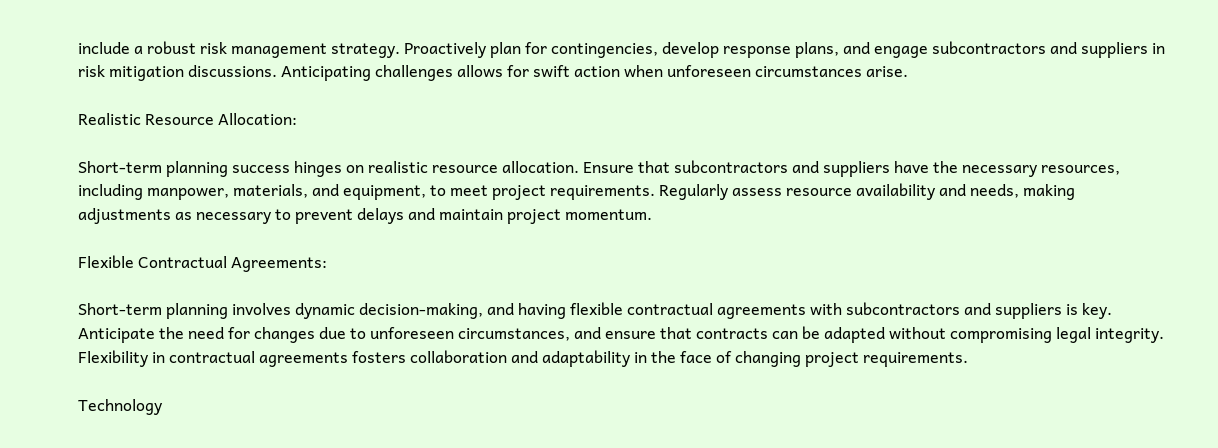include a robust risk management strategy. Proactively plan for contingencies, develop response plans, and engage subcontractors and suppliers in risk mitigation discussions. Anticipating challenges allows for swift action when unforeseen circumstances arise.

Realistic Resource Allocation:

Short-term planning success hinges on realistic resource allocation. Ensure that subcontractors and suppliers have the necessary resources, including manpower, materials, and equipment, to meet project requirements. Regularly assess resource availability and needs, making adjustments as necessary to prevent delays and maintain project momentum.

Flexible Contractual Agreements:

Short-term planning involves dynamic decision-making, and having flexible contractual agreements with subcontractors and suppliers is key. Anticipate the need for changes due to unforeseen circumstances, and ensure that contracts can be adapted without compromising legal integrity. Flexibility in contractual agreements fosters collaboration and adaptability in the face of changing project requirements.

Technology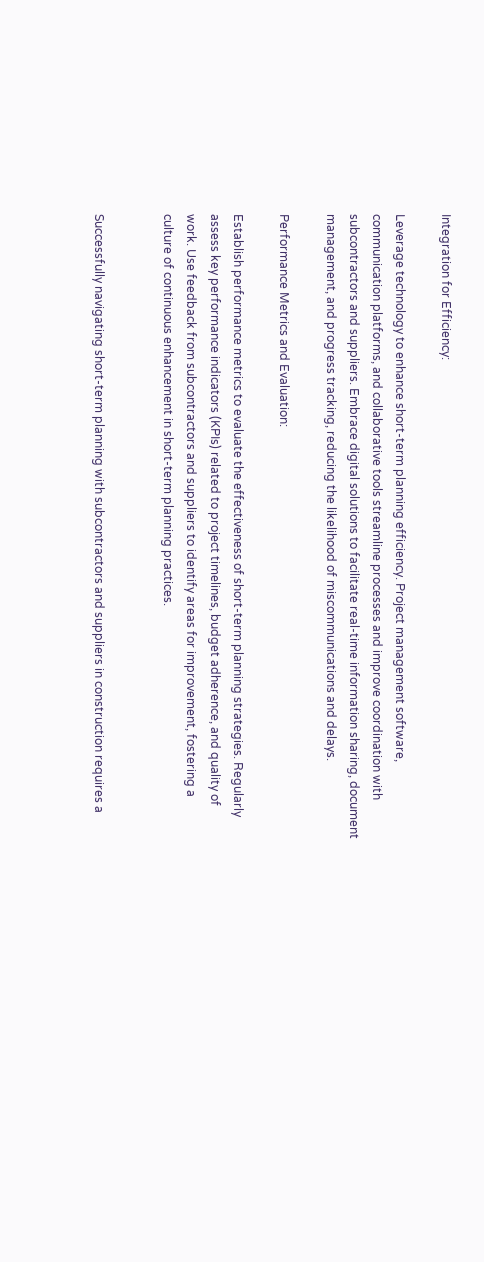Integration for Efficiency:

Leverage technology to enhance short-term planning efficiency. Project management software, communication platforms, and collaborative tools streamline processes and improve coordination with subcontractors and suppliers. Embrace digital solutions to facilitate real-time information sharing, document management, and progress tracking, reducing the likelihood of miscommunications and delays.

Performance Metrics and Evaluation:

Establish performance metrics to evaluate the effectiveness of short-term planning strategies. Regularly assess key performance indicators (KPIs) related to project timelines, budget adherence, and quality of work. Use feedback from subcontractors and suppliers to identify areas for improvement, fostering a culture of continuous enhancement in short-term planning practices.


Successfully navigating short-term planning with subcontractors and suppliers in construction requires a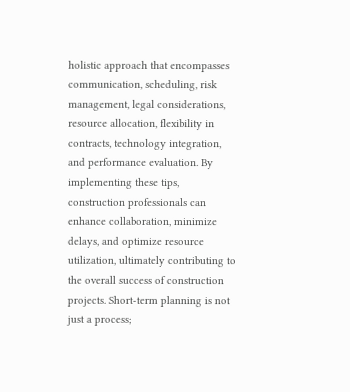holistic approach that encompasses communication, scheduling, risk management, legal considerations, resource allocation, flexibility in contracts, technology integration, and performance evaluation. By implementing these tips, construction professionals can enhance collaboration, minimize delays, and optimize resource utilization, ultimately contributing to the overall success of construction projects. Short-term planning is not just a process;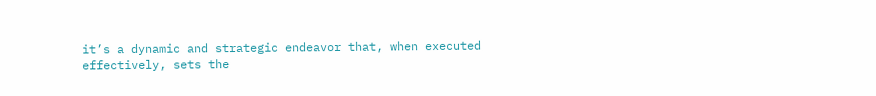it’s a dynamic and strategic endeavor that, when executed effectively, sets the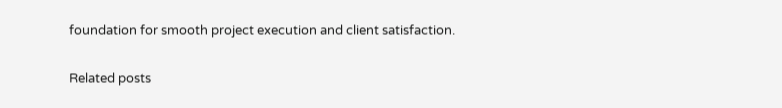foundation for smooth project execution and client satisfaction.

Related posts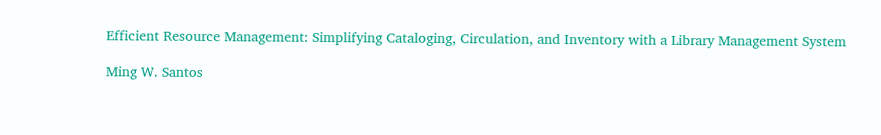Efficient Resource Management: Simplifying Cataloging, Circulation, and Inventory with a Library Management System

Ming W. Santos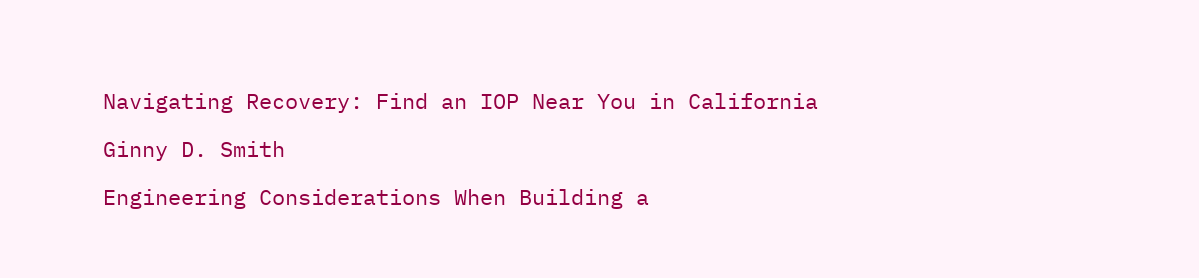Navigating Recovery: Find an IOP Near You in California

Ginny D. Smith

Engineering Considerations When Building a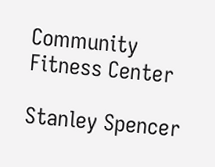Community Fitness Center

Stanley Spencer